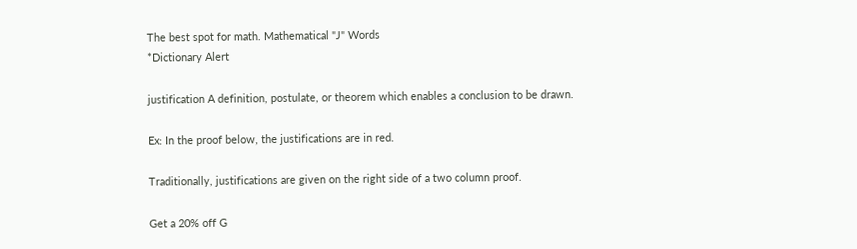The best spot for math. Mathematical "J" Words
*Dictionary Alert

justification A definition, postulate, or theorem which enables a conclusion to be drawn.

Ex: In the proof below, the justifications are in red.

Traditionally, justifications are given on the right side of a two column proof.

Get a 20% off G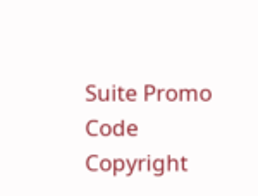Suite Promo Code
Copyright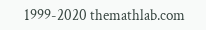1999-2020 themathlab.com